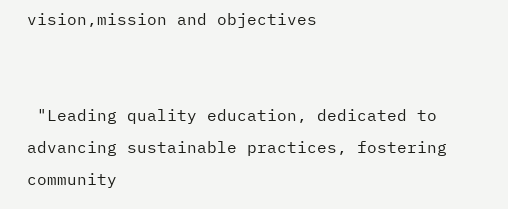vision,mission and objectives


 "Leading quality education, dedicated to advancing sustainable practices, fostering community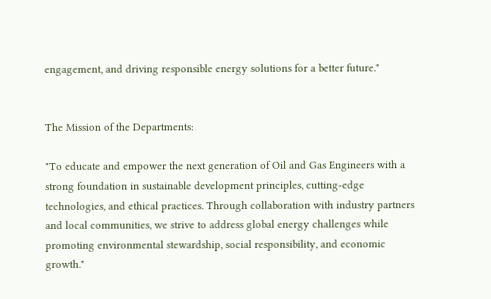engagement, and driving responsible energy solutions for a better future."


The Mission of the Departments:

"To educate and empower the next generation of Oil and Gas Engineers with a strong foundation in sustainable development principles, cutting-edge technologies, and ethical practices. Through collaboration with industry partners and local communities, we strive to address global energy challenges while promoting environmental stewardship, social responsibility, and economic growth."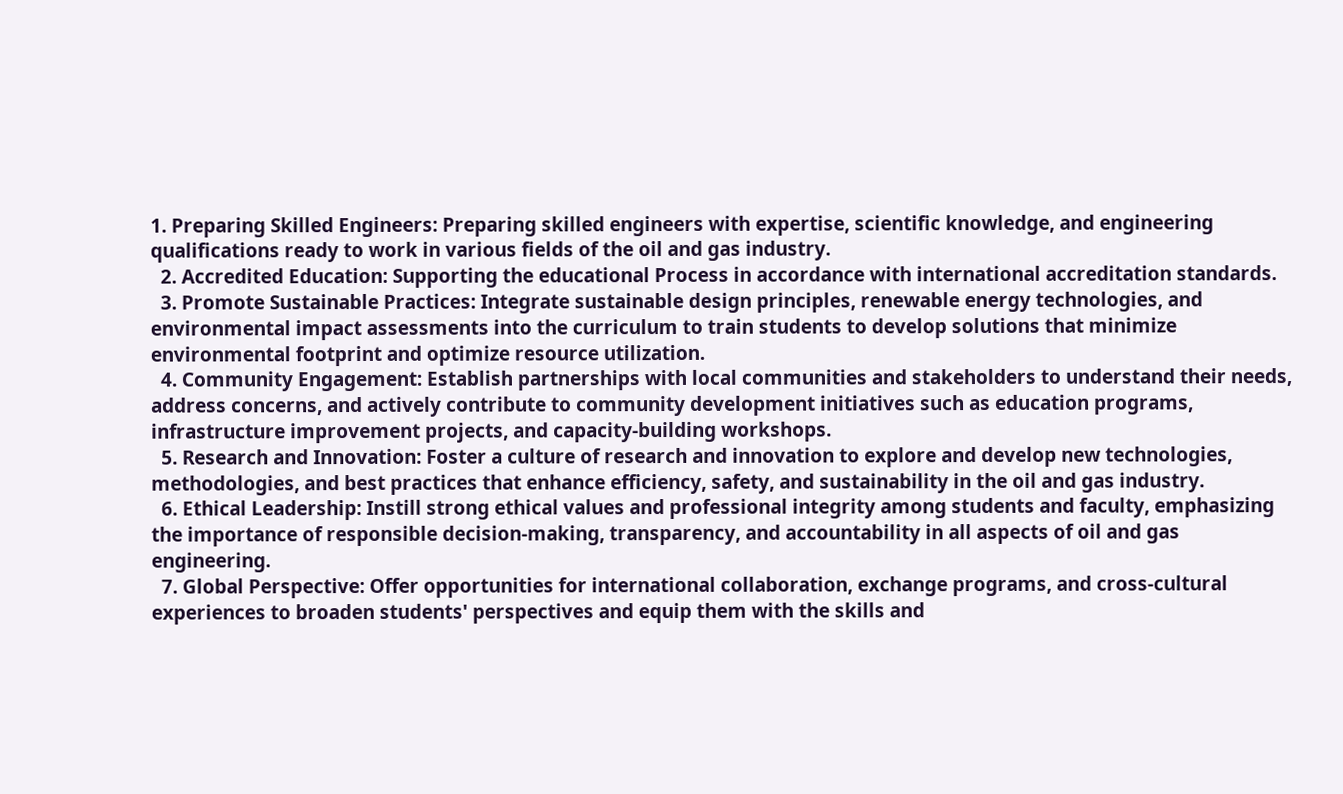1. Preparing Skilled Engineers: Preparing skilled engineers with expertise, scientific knowledge, and engineering qualifications ready to work in various fields of the oil and gas industry.
  2. Accredited Education: Supporting the educational Process in accordance with international accreditation standards.
  3. Promote Sustainable Practices: Integrate sustainable design principles, renewable energy technologies, and environmental impact assessments into the curriculum to train students to develop solutions that minimize environmental footprint and optimize resource utilization.
  4. Community Engagement: Establish partnerships with local communities and stakeholders to understand their needs, address concerns, and actively contribute to community development initiatives such as education programs, infrastructure improvement projects, and capacity-building workshops.
  5. Research and Innovation: Foster a culture of research and innovation to explore and develop new technologies, methodologies, and best practices that enhance efficiency, safety, and sustainability in the oil and gas industry.
  6. Ethical Leadership: Instill strong ethical values and professional integrity among students and faculty, emphasizing the importance of responsible decision-making, transparency, and accountability in all aspects of oil and gas engineering.
  7. Global Perspective: Offer opportunities for international collaboration, exchange programs, and cross-cultural experiences to broaden students' perspectives and equip them with the skills and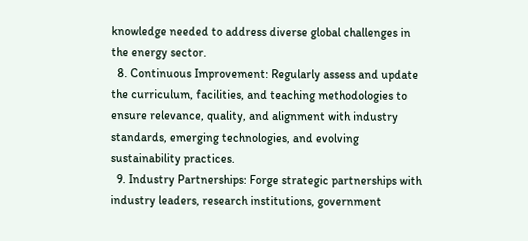knowledge needed to address diverse global challenges in the energy sector.
  8. Continuous Improvement: Regularly assess and update the curriculum, facilities, and teaching methodologies to ensure relevance, quality, and alignment with industry standards, emerging technologies, and evolving sustainability practices.
  9. Industry Partnerships: Forge strategic partnerships with industry leaders, research institutions, government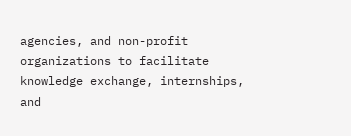agencies, and non-profit organizations to facilitate knowledge exchange, internships, and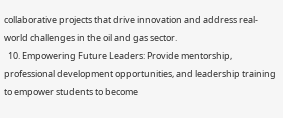collaborative projects that drive innovation and address real-world challenges in the oil and gas sector.
  10. Empowering Future Leaders: Provide mentorship, professional development opportunities, and leadership training to empower students to become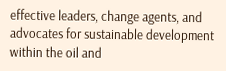effective leaders, change agents, and advocates for sustainable development within the oil and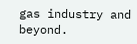gas industry and beyond.